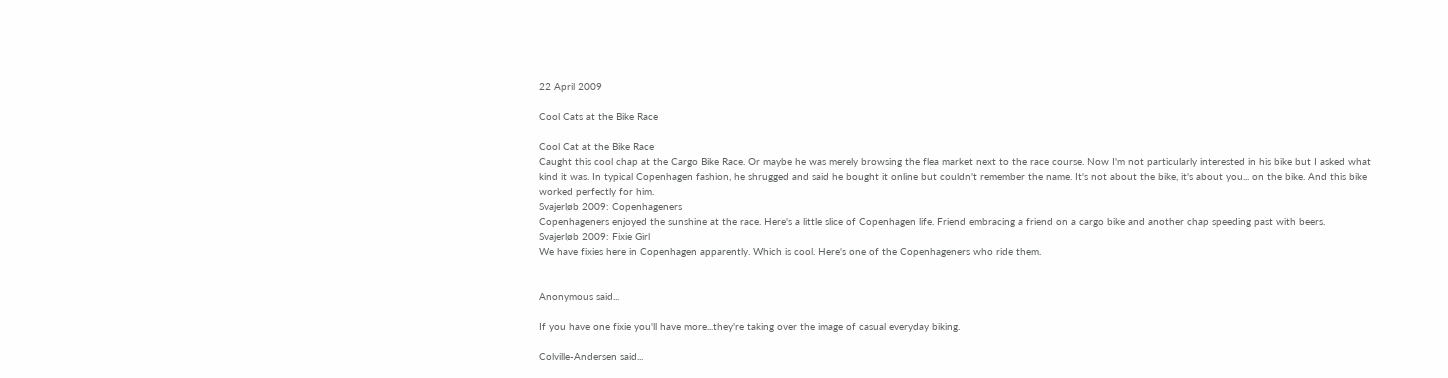22 April 2009

Cool Cats at the Bike Race

Cool Cat at the Bike Race
Caught this cool chap at the Cargo Bike Race. Or maybe he was merely browsing the flea market next to the race course. Now I'm not particularly interested in his bike but I asked what kind it was. In typical Copenhagen fashion, he shrugged and said he bought it online but couldn't remember the name. It's not about the bike, it's about you... on the bike. And this bike worked perfectly for him.
Svajerløb 2009: Copenhageners
Copenhageners enjoyed the sunshine at the race. Here's a little slice of Copenhagen life. Friend embracing a friend on a cargo bike and another chap speeding past with beers.
Svajerløb 2009: Fixie Girl
We have fixies here in Copenhagen apparently. Which is cool. Here's one of the Copenhageners who ride them.


Anonymous said...

If you have one fixie you'll have more...they're taking over the image of casual everyday biking.

Colville-Andersen said...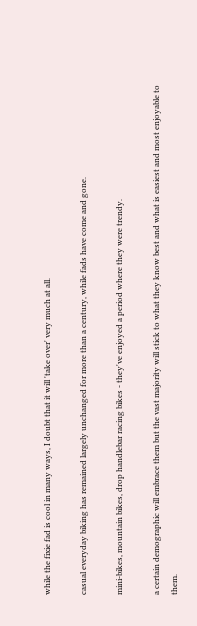while the fixie fad is cool in many ways, I doubt that it will 'take over' very much at all.

casual everyday biking has remained largely unchanged for more than a century, while fads have come and gone.

mini-bikes, mountain bikes, drop handlebar racing bikes - they've enjoyed a period where they were trendy.

a certain demographic will embrace them but the vast majority will stick to what they know best and what is easiest and most enjoyable to them.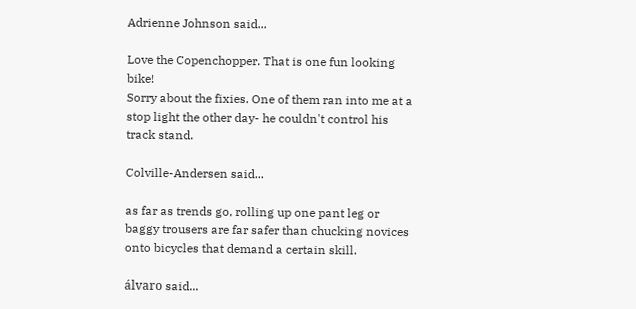Adrienne Johnson said...

Love the Copenchopper. That is one fun looking bike!
Sorry about the fixies. One of them ran into me at a stop light the other day- he couldn't control his track stand.

Colville-Andersen said...

as far as trends go, rolling up one pant leg or baggy trousers are far safer than chucking novices onto bicycles that demand a certain skill.

álvaro said...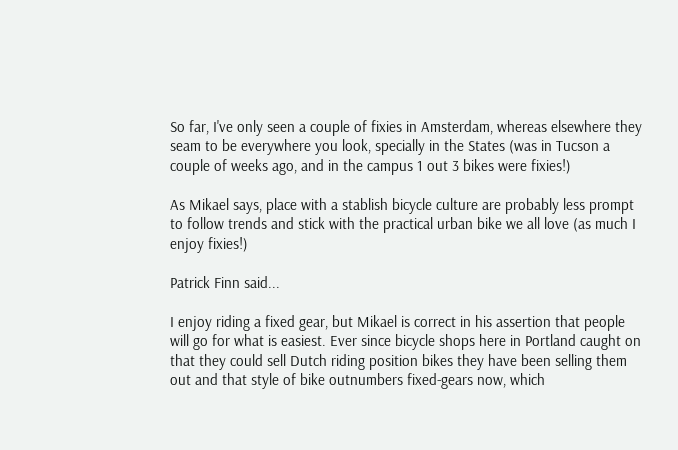So far, I've only seen a couple of fixies in Amsterdam, whereas elsewhere they seam to be everywhere you look, specially in the States (was in Tucson a couple of weeks ago, and in the campus 1 out 3 bikes were fixies!)

As Mikael says, place with a stablish bicycle culture are probably less prompt to follow trends and stick with the practical urban bike we all love (as much I enjoy fixies!)

Patrick Finn said...

I enjoy riding a fixed gear, but Mikael is correct in his assertion that people will go for what is easiest. Ever since bicycle shops here in Portland caught on that they could sell Dutch riding position bikes they have been selling them out and that style of bike outnumbers fixed-gears now, which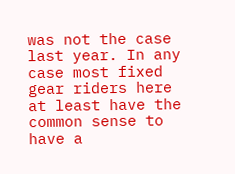was not the case last year. In any case most fixed gear riders here at least have the common sense to have a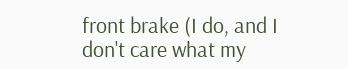front brake (I do, and I don't care what my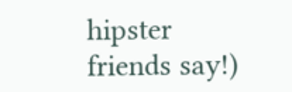hipster friends say!)